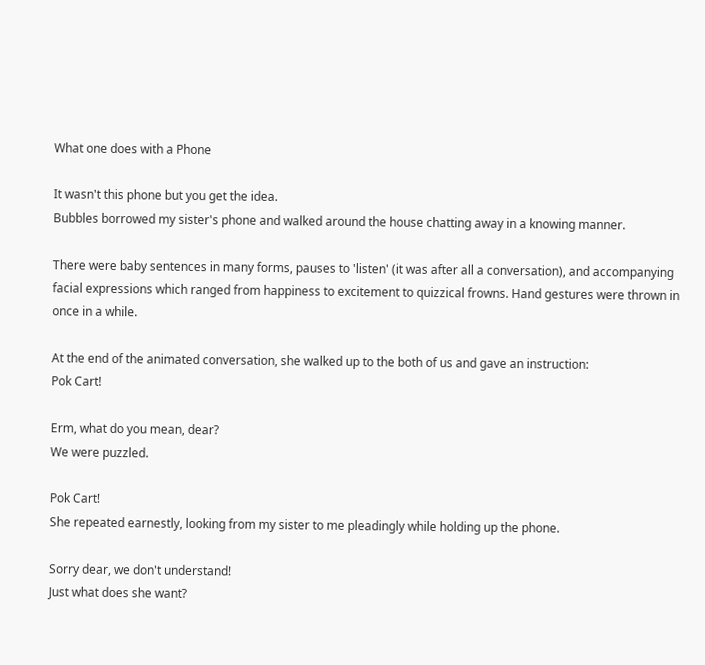What one does with a Phone

It wasn't this phone but you get the idea.
Bubbles borrowed my sister's phone and walked around the house chatting away in a knowing manner.

There were baby sentences in many forms, pauses to 'listen' (it was after all a conversation), and accompanying facial expressions which ranged from happiness to excitement to quizzical frowns. Hand gestures were thrown in once in a while.

At the end of the animated conversation, she walked up to the both of us and gave an instruction:
Pok Cart!

Erm, what do you mean, dear?
We were puzzled.

Pok Cart!
She repeated earnestly, looking from my sister to me pleadingly while holding up the phone.

Sorry dear, we don't understand!
Just what does she want?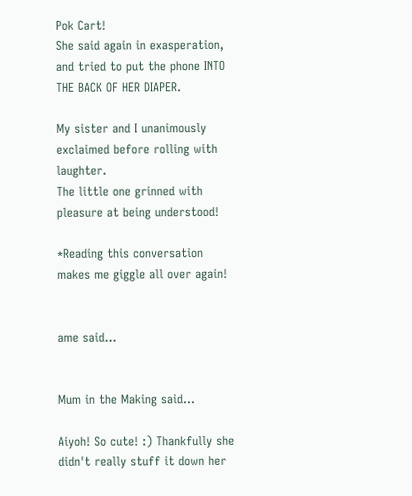Pok Cart!
She said again in exasperation, and tried to put the phone INTO THE BACK OF HER DIAPER.

My sister and I unanimously exclaimed before rolling with laughter.
The little one grinned with pleasure at being understood!

*Reading this conversation makes me giggle all over again!


ame said...


Mum in the Making said...

Aiyoh! So cute! :) Thankfully she didn't really stuff it down her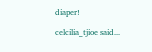diaper!

celcilia_tjioe said...